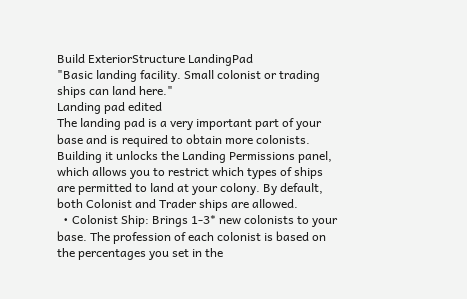Build ExteriorStructure LandingPad
"Basic landing facility. Small colonist or trading ships can land here."
Landing pad edited
The landing pad is a very important part of your base and is required to obtain more colonists. Building it unlocks the Landing Permissions panel, which allows you to restrict which types of ships are permitted to land at your colony. By default, both Colonist and Trader ships are allowed.
  • Colonist Ship: Brings 1-3* new colonists to your base. The profession of each colonist is based on the percentages you set in the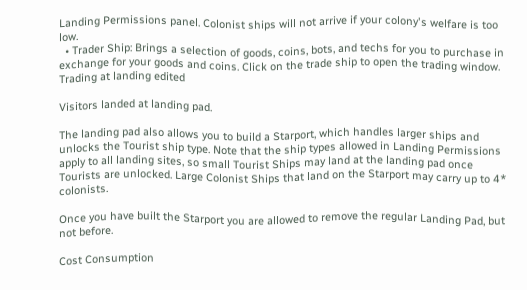Landing Permissions panel. Colonist ships will not arrive if your colony's welfare is too low.
  • Trader Ship: Brings a selection of goods, coins, bots, and techs for you to purchase in exchange for your goods and coins. Click on the trade ship to open the trading window.
Trading at landing edited

Visitors landed at landing pad.

The landing pad also allows you to build a Starport, which handles larger ships and unlocks the Tourist ship type. Note that the ship types allowed in Landing Permissions apply to all landing sites, so small Tourist Ships may land at the landing pad once Tourists are unlocked. Large Colonist Ships that land on the Starport may carry up to 4* colonists.

Once you have built the Starport you are allowed to remove the regular Landing Pad, but not before.

Cost Consumption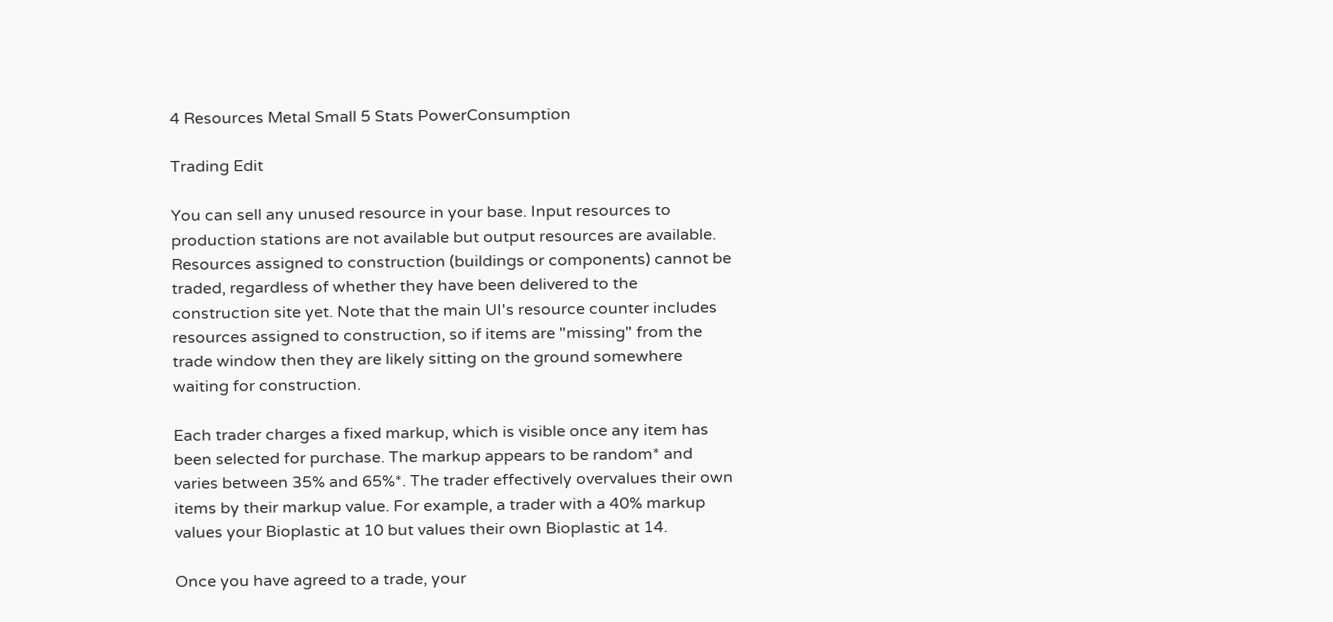4 Resources Metal Small 5 Stats PowerConsumption

Trading Edit

You can sell any unused resource in your base. Input resources to production stations are not available but output resources are available. Resources assigned to construction (buildings or components) cannot be traded, regardless of whether they have been delivered to the construction site yet. Note that the main UI's resource counter includes resources assigned to construction, so if items are "missing" from the trade window then they are likely sitting on the ground somewhere waiting for construction.

Each trader charges a fixed markup, which is visible once any item has been selected for purchase. The markup appears to be random* and varies between 35% and 65%*. The trader effectively overvalues their own items by their markup value. For example, a trader with a 40% markup values your Bioplastic at 10 but values their own Bioplastic at 14.

Once you have agreed to a trade, your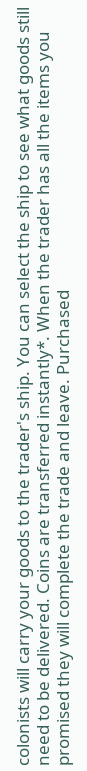colonists will carry your goods to the trader's ship. You can select the ship to see what goods still need to be delivered. Coins are transferred instantly*. When the trader has all the items you promised they will complete the trade and leave. Purchased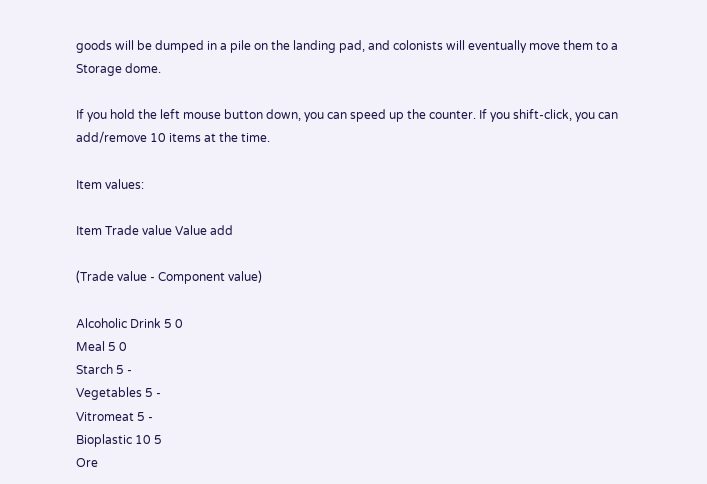goods will be dumped in a pile on the landing pad, and colonists will eventually move them to a Storage dome.

If you hold the left mouse button down, you can speed up the counter. If you shift-click, you can add/remove 10 items at the time.

Item values:

Item Trade value Value add

(Trade value - Component value)

Alcoholic Drink 5 0
Meal 5 0
Starch 5 -
Vegetables 5 -
Vitromeat 5 -
Bioplastic 10 5
Ore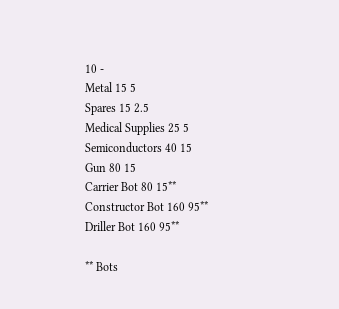10 -
Metal 15 5
Spares 15 2.5
Medical Supplies 25 5
Semiconductors 40 15
Gun 80 15
Carrier Bot 80 15**
Constructor Bot 160 95**
Driller Bot 160 95**

** Bots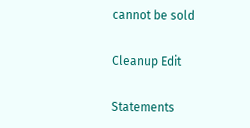cannot be sold

Cleanup Edit

Statements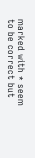marked with * seem to be correct but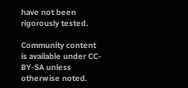have not been rigorously tested.

Community content is available under CC-BY-SA unless otherwise noted.